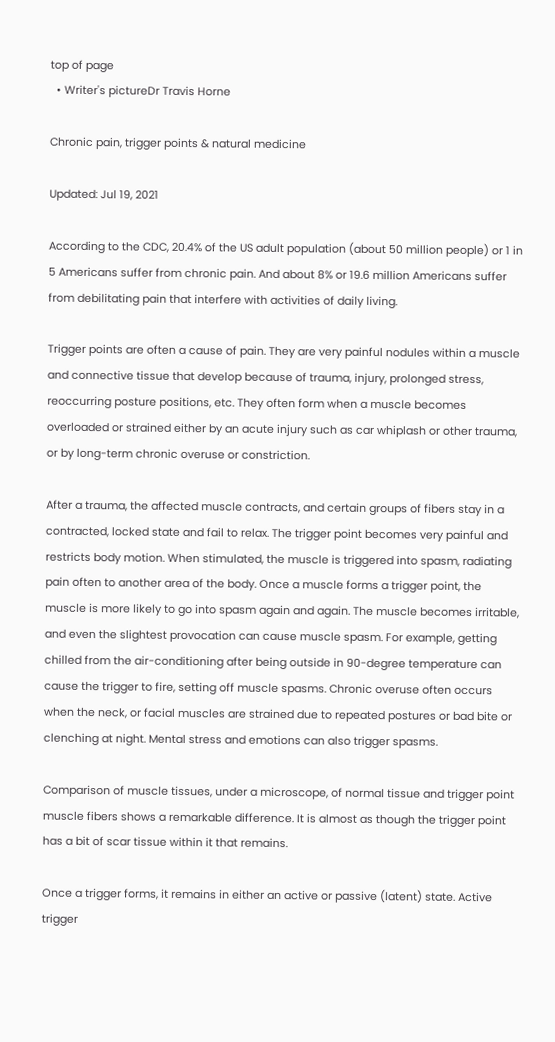top of page
  • Writer's pictureDr Travis Horne

Chronic pain, trigger points & natural medicine

Updated: Jul 19, 2021

According to the CDC, 20.4% of the US adult population (about 50 million people) or 1 in 5 Americans suffer from chronic pain. And about 8% or 19.6 million Americans suffer from debilitating pain that interfere with activities of daily living.

Trigger points are often a cause of pain. They are very painful nodules within a muscle and connective tissue that develop because of trauma, injury, prolonged stress, reoccurring posture positions, etc. They often form when a muscle becomes overloaded or strained either by an acute injury such as car whiplash or other trauma, or by long-term chronic overuse or constriction.

After a trauma, the affected muscle contracts, and certain groups of fibers stay in a contracted, locked state and fail to relax. The trigger point becomes very painful and restricts body motion. When stimulated, the muscle is triggered into spasm, radiating pain often to another area of the body. Once a muscle forms a trigger point, the muscle is more likely to go into spasm again and again. The muscle becomes irritable, and even the slightest provocation can cause muscle spasm. For example, getting chilled from the air-conditioning after being outside in 90-degree temperature can cause the trigger to fire, setting off muscle spasms. Chronic overuse often occurs when the neck, or facial muscles are strained due to repeated postures or bad bite or clenching at night. Mental stress and emotions can also trigger spasms.

Comparison of muscle tissues, under a microscope, of normal tissue and trigger point muscle fibers shows a remarkable difference. It is almost as though the trigger point has a bit of scar tissue within it that remains.

Once a trigger forms, it remains in either an active or passive (latent) state. Active trigger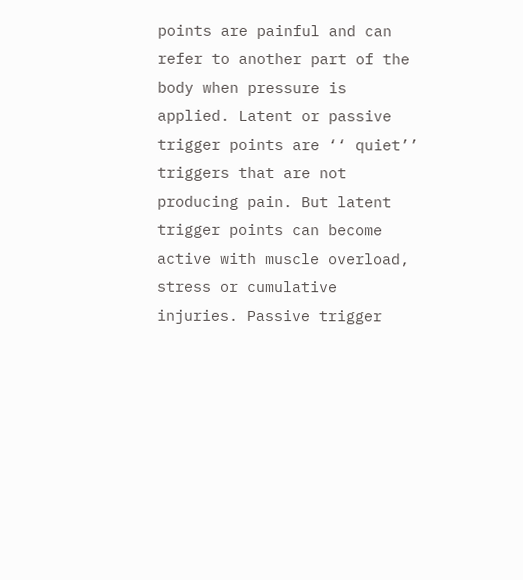points are painful and can refer to another part of the body when pressure is applied. Latent or passive trigger points are ‘‘ quiet’’ triggers that are not producing pain. But latent trigger points can become active with muscle overload, stress or cumulative injuries. Passive trigger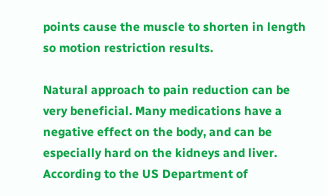points cause the muscle to shorten in length so motion restriction results.

Natural approach to pain reduction can be very beneficial. Many medications have a negative effect on the body, and can be especially hard on the kidneys and liver. According to the US Department of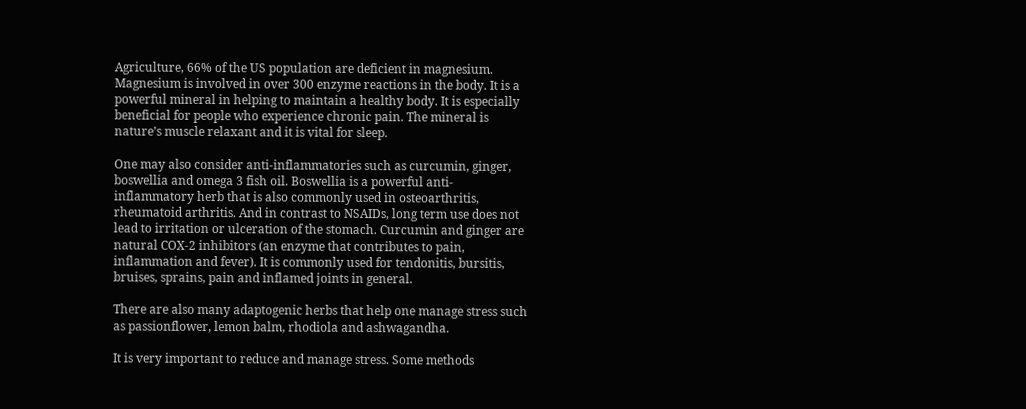Agriculture, 66% of the US population are deficient in magnesium. Magnesium is involved in over 300 enzyme reactions in the body. It is a powerful mineral in helping to maintain a healthy body. It is especially beneficial for people who experience chronic pain. The mineral is nature’s muscle relaxant and it is vital for sleep.

One may also consider anti-inflammatories such as curcumin, ginger, boswellia and omega 3 fish oil. Boswellia is a powerful anti-inflammatory herb that is also commonly used in osteoarthritis, rheumatoid arthritis. And in contrast to NSAIDs, long term use does not lead to irritation or ulceration of the stomach. Curcumin and ginger are natural COX-2 inhibitors (an enzyme that contributes to pain, inflammation and fever). It is commonly used for tendonitis, bursitis, bruises, sprains, pain and inflamed joints in general.

There are also many adaptogenic herbs that help one manage stress such as passionflower, lemon balm, rhodiola and ashwagandha.

It is very important to reduce and manage stress. Some methods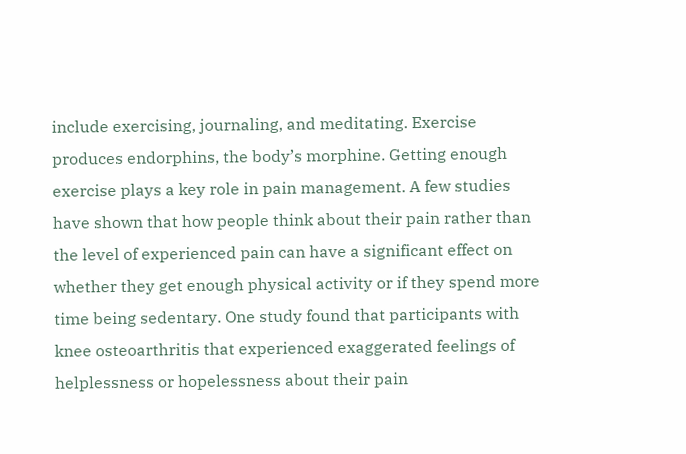include exercising, journaling, and meditating. Exercise produces endorphins, the body’s morphine. Getting enough exercise plays a key role in pain management. A few studies have shown that how people think about their pain rather than the level of experienced pain can have a significant effect on whether they get enough physical activity or if they spend more time being sedentary. One study found that participants with knee osteoarthritis that experienced exaggerated feelings of helplessness or hopelessness about their pain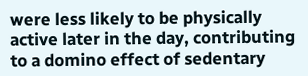were less likely to be physically active later in the day, contributing to a domino effect of sedentary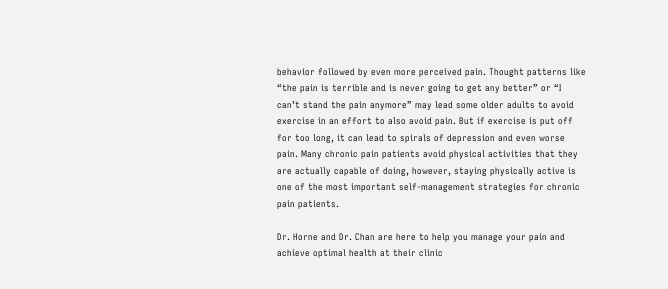behavior followed by even more perceived pain. Thought patterns like “the pain is terrible and is never going to get any better” or “I can’t stand the pain anymore” may lead some older adults to avoid exercise in an effort to also avoid pain. But if exercise is put off for too long, it can lead to spirals of depression and even worse pain. Many chronic pain patients avoid physical activities that they are actually capable of doing, however, staying physically active is one of the most important self-management strategies for chronic pain patients.

Dr. Horne and Dr. Chan are here to help you manage your pain and achieve optimal health at their clinic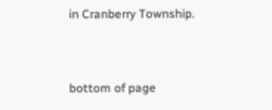in Cranberry Township.


bottom of page